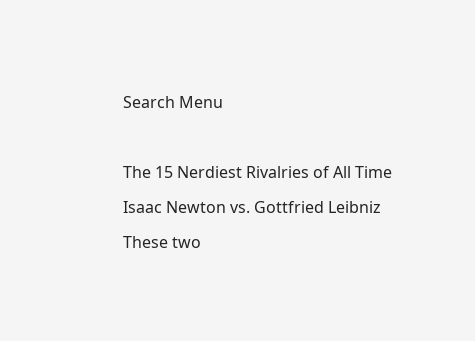Search Menu



The 15 Nerdiest Rivalries of All Time

Isaac Newton vs. Gottfried Leibniz

These two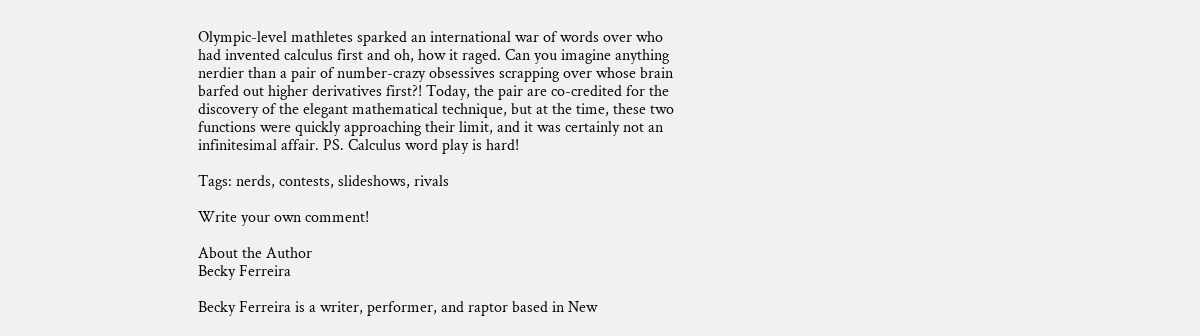Olympic-level mathletes sparked an international war of words over who had invented calculus first and oh, how it raged. Can you imagine anything nerdier than a pair of number-crazy obsessives scrapping over whose brain barfed out higher derivatives first?! Today, the pair are co-credited for the discovery of the elegant mathematical technique, but at the time, these two functions were quickly approaching their limit, and it was certainly not an infinitesimal affair. PS. Calculus word play is hard!

Tags: nerds, contests, slideshows, rivals

Write your own comment!

About the Author
Becky Ferreira

Becky Ferreira is a writer, performer, and raptor based in New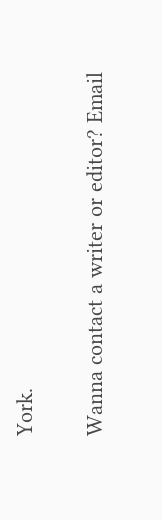York.

Wanna contact a writer or editor? Email